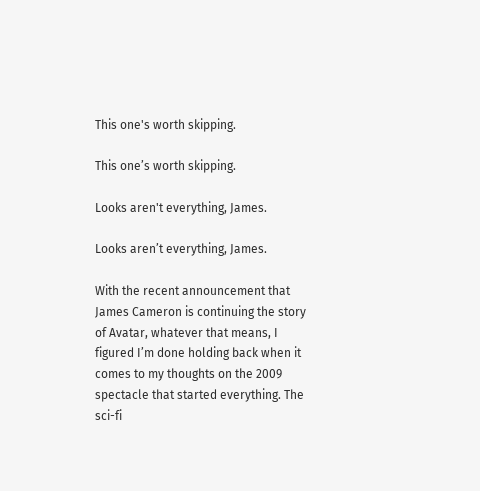This one's worth skipping.

This one’s worth skipping.

Looks aren't everything, James.

Looks aren’t everything, James.

With the recent announcement that James Cameron is continuing the story of Avatar, whatever that means, I figured I’m done holding back when it comes to my thoughts on the 2009 spectacle that started everything. The sci-fi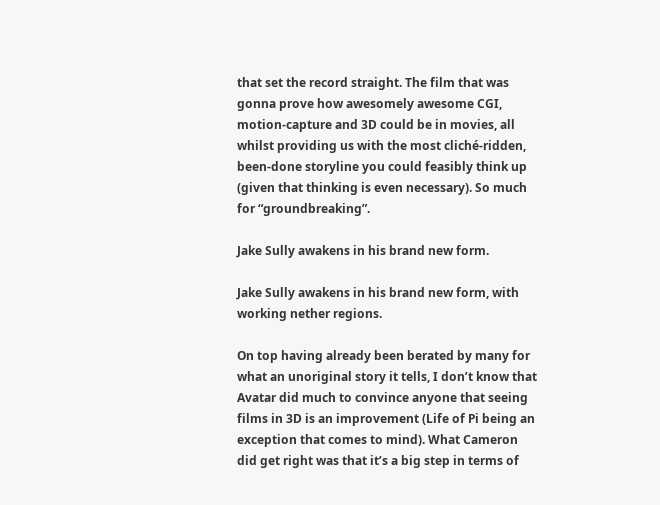that set the record straight. The film that was gonna prove how awesomely awesome CGI, motion-capture and 3D could be in movies, all whilst providing us with the most cliché-ridden, been-done storyline you could feasibly think up (given that thinking is even necessary). So much for “groundbreaking”.

Jake Sully awakens in his brand new form.

Jake Sully awakens in his brand new form, with working nether regions.

On top having already been berated by many for what an unoriginal story it tells, I don’t know that Avatar did much to convince anyone that seeing films in 3D is an improvement (Life of Pi being an exception that comes to mind). What Cameron did get right was that it’s a big step in terms of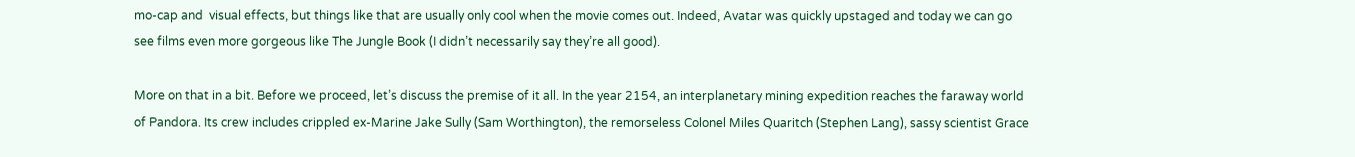mo-cap and  visual effects, but things like that are usually only cool when the movie comes out. Indeed, Avatar was quickly upstaged and today we can go see films even more gorgeous like The Jungle Book (I didn’t necessarily say they’re all good).

More on that in a bit. Before we proceed, let’s discuss the premise of it all. In the year 2154, an interplanetary mining expedition reaches the faraway world of Pandora. Its crew includes crippled ex-Marine Jake Sully (Sam Worthington), the remorseless Colonel Miles Quaritch (Stephen Lang), sassy scientist Grace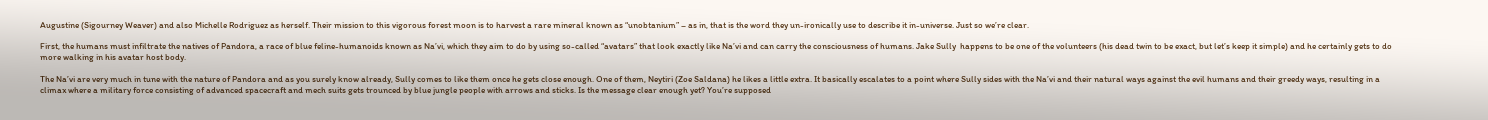Augustine (Sigourney Weaver) and also Michelle Rodriguez as herself. Their mission to this vigorous forest moon is to harvest a rare mineral known as “unobtanium” – as in, that is the word they un-ironically use to describe it in-universe. Just so we’re clear.

First, the humans must infiltrate the natives of Pandora, a race of blue feline-humanoids known as Na’vi, which they aim to do by using so-called “avatars” that look exactly like Na’vi and can carry the consciousness of humans. Jake Sully  happens to be one of the volunteers (his dead twin to be exact, but let’s keep it simple) and he certainly gets to do more walking in his avatar host body.

The Na’vi are very much in tune with the nature of Pandora and as you surely know already, Sully comes to like them once he gets close enough. One of them, Neytiri (Zoe Saldana) he likes a little extra. It basically escalates to a point where Sully sides with the Na’vi and their natural ways against the evil humans and their greedy ways, resulting in a climax where a military force consisting of advanced spacecraft and mech suits gets trounced by blue jungle people with arrows and sticks. Is the message clear enough yet? You’re supposed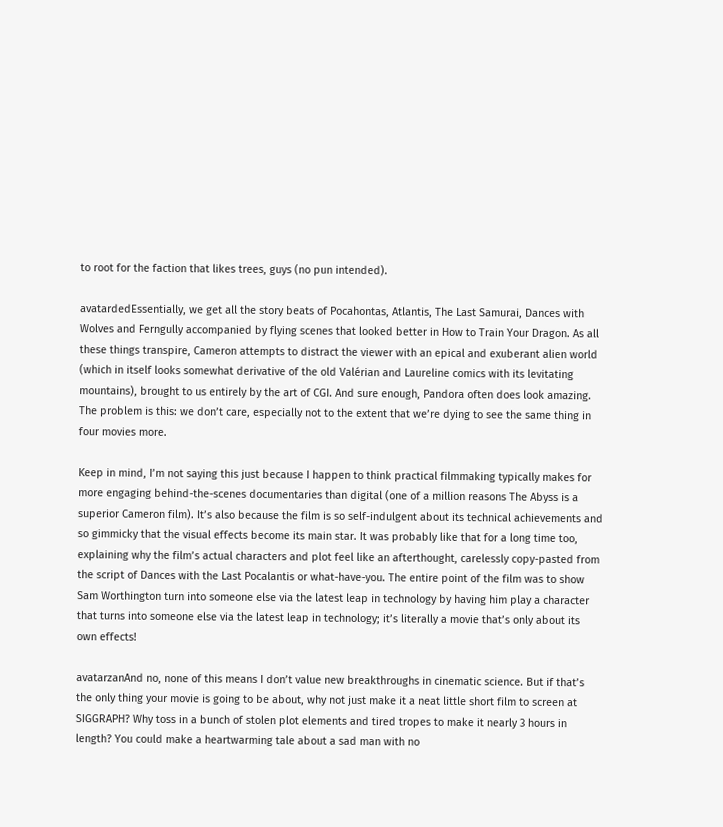to root for the faction that likes trees, guys (no pun intended).

avatardedEssentially, we get all the story beats of Pocahontas, Atlantis, The Last Samurai, Dances with Wolves and Ferngully accompanied by flying scenes that looked better in How to Train Your Dragon. As all these things transpire, Cameron attempts to distract the viewer with an epical and exuberant alien world (which in itself looks somewhat derivative of the old Valérian and Laureline comics with its levitating mountains), brought to us entirely by the art of CGI. And sure enough, Pandora often does look amazing. The problem is this: we don’t care, especially not to the extent that we’re dying to see the same thing in four movies more.

Keep in mind, I’m not saying this just because I happen to think practical filmmaking typically makes for more engaging behind-the-scenes documentaries than digital (one of a million reasons The Abyss is a superior Cameron film). It’s also because the film is so self-indulgent about its technical achievements and so gimmicky that the visual effects become its main star. It was probably like that for a long time too, explaining why the film’s actual characters and plot feel like an afterthought, carelessly copy-pasted from the script of Dances with the Last Pocalantis or what-have-you. The entire point of the film was to show Sam Worthington turn into someone else via the latest leap in technology by having him play a character that turns into someone else via the latest leap in technology; it’s literally a movie that’s only about its own effects!

avatarzanAnd no, none of this means I don’t value new breakthroughs in cinematic science. But if that’s the only thing your movie is going to be about, why not just make it a neat little short film to screen at SIGGRAPH? Why toss in a bunch of stolen plot elements and tired tropes to make it nearly 3 hours in length? You could make a heartwarming tale about a sad man with no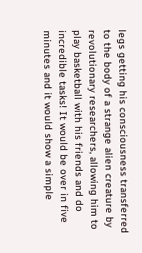legs getting his consciousness transferred to the body of a strange alien creature by revolutionary researchers, allowing him to play basketball with his friends and do incredible tasks! It would be over in five minutes and it would show a simple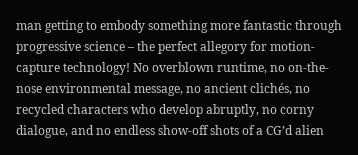man getting to embody something more fantastic through progressive science – the perfect allegory for motion-capture technology! No overblown runtime, no on-the-nose environmental message, no ancient clichés, no recycled characters who develop abruptly, no corny dialogue, and no endless show-off shots of a CG’d alien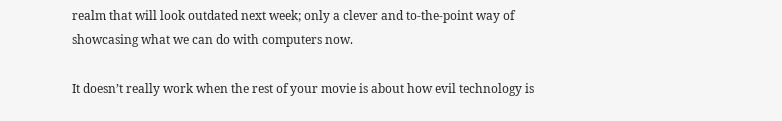realm that will look outdated next week; only a clever and to-the-point way of showcasing what we can do with computers now.

It doesn’t really work when the rest of your movie is about how evil technology is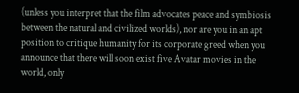(unless you interpret that the film advocates peace and symbiosis between the natural and civilized worlds), nor are you in an apt position to critique humanity for its corporate greed when you announce that there will soon exist five Avatar movies in the world, only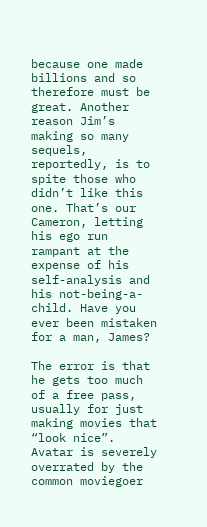because one made billions and so therefore must be great. Another reason Jim’s making so many sequels, reportedly, is to spite those who didn’t like this one. That’s our Cameron, letting his ego run rampant at the expense of his self-analysis and his not-being-a-child. Have you ever been mistaken for a man, James?

The error is that he gets too much of a free pass, usually for just making movies that “look nice”. Avatar is severely overrated by the common moviegoer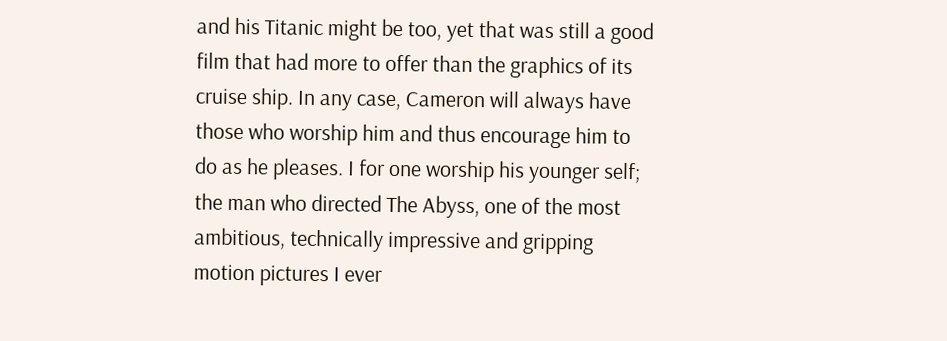and his Titanic might be too, yet that was still a good film that had more to offer than the graphics of its cruise ship. In any case, Cameron will always have those who worship him and thus encourage him to do as he pleases. I for one worship his younger self; the man who directed The Abyss, one of the most ambitious, technically impressive and gripping motion pictures I ever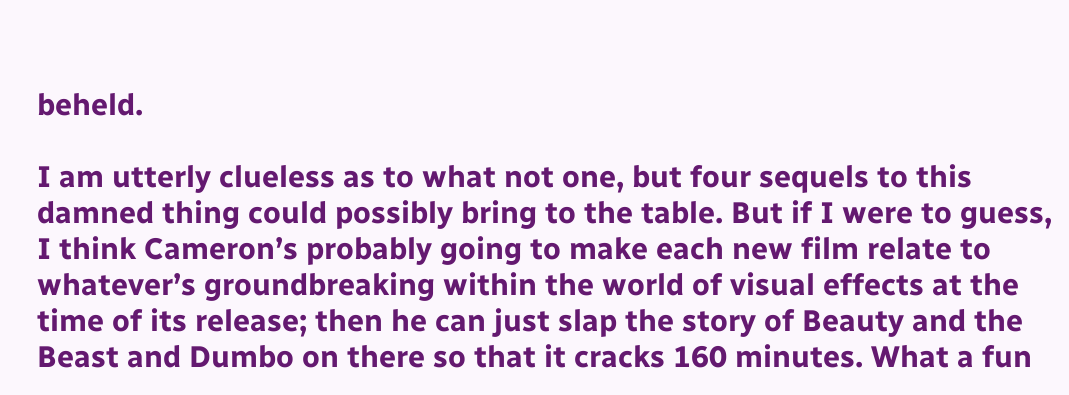beheld.

I am utterly clueless as to what not one, but four sequels to this damned thing could possibly bring to the table. But if I were to guess, I think Cameron’s probably going to make each new film relate to whatever’s groundbreaking within the world of visual effects at the time of its release; then he can just slap the story of Beauty and the Beast and Dumbo on there so that it cracks 160 minutes. What a fun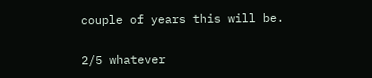couple of years this will be.

2/5 whatever